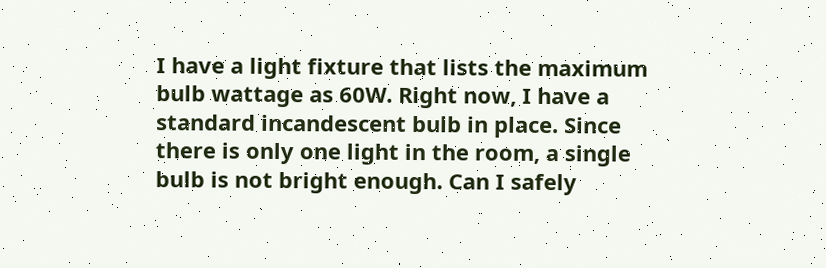I have a light fixture that lists the maximum bulb wattage as 60W. Right now, I have a standard incandescent bulb in place. Since there is only one light in the room, a single bulb is not bright enough. Can I safely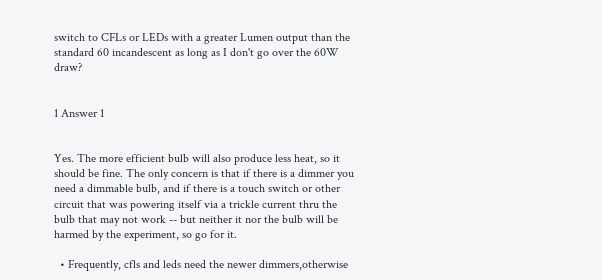switch to CFLs or LEDs with a greater Lumen output than the standard 60 incandescent as long as I don't go over the 60W draw?


1 Answer 1


Yes. The more efficient bulb will also produce less heat, so it should be fine. The only concern is that if there is a dimmer you need a dimmable bulb, and if there is a touch switch or other circuit that was powering itself via a trickle current thru the bulb that may not work -- but neither it nor the bulb will be harmed by the experiment, so go for it.

  • Frequently, cfls and leds need the newer dimmers,otherwise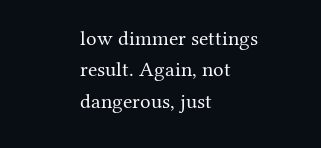low dimmer settings result. Again, not dangerous, just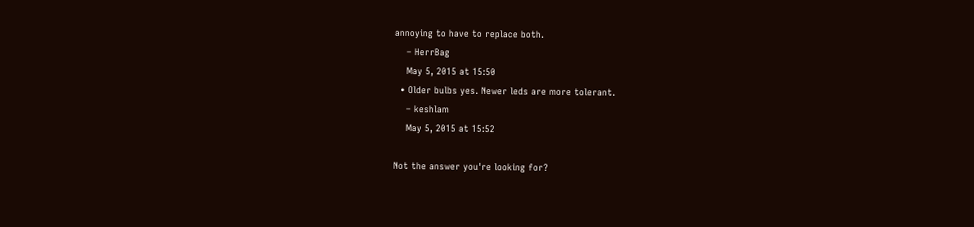annoying to have to replace both.
    – HerrBag
    May 5, 2015 at 15:50
  • Older bulbs yes. Newer leds are more tolerant.
    – keshlam
    May 5, 2015 at 15:52

Not the answer you're looking for?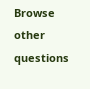Browse other questions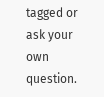tagged or ask your own question.